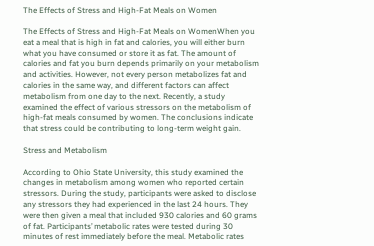The Effects of Stress and High-Fat Meals on Women

The Effects of Stress and High-Fat Meals on WomenWhen you eat a meal that is high in fat and calories, you will either burn what you have consumed or store it as fat. The amount of calories and fat you burn depends primarily on your metabolism and activities. However, not every person metabolizes fat and calories in the same way, and different factors can affect metabolism from one day to the next. Recently, a study examined the effect of various stressors on the metabolism of high-fat meals consumed by women. The conclusions indicate that stress could be contributing to long-term weight gain.

Stress and Metabolism

According to Ohio State University, this study examined the changes in metabolism among women who reported certain stressors. During the study, participants were asked to disclose any stressors they had experienced in the last 24 hours. They were then given a meal that included 930 calories and 60 grams of fat. Participants’ metabolic rates were tested during 30 minutes of rest immediately before the meal. Metabolic rates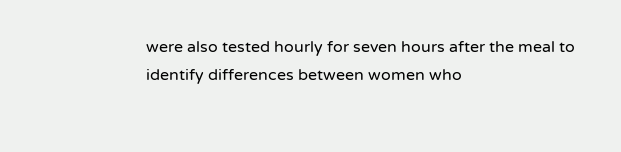were also tested hourly for seven hours after the meal to identify differences between women who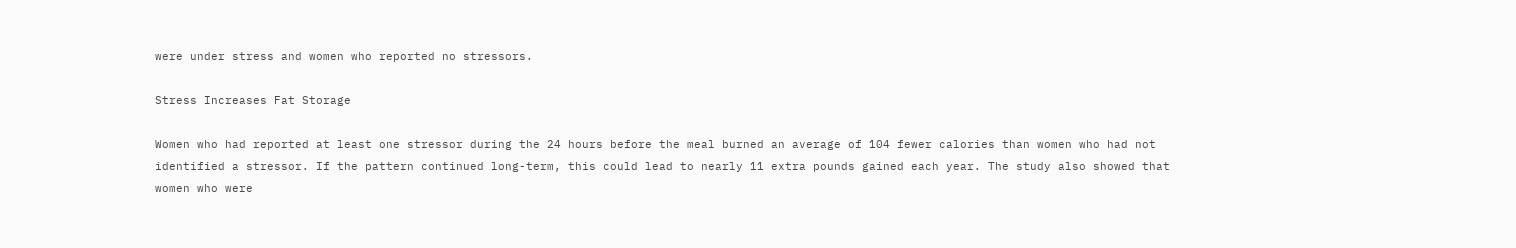were under stress and women who reported no stressors.

Stress Increases Fat Storage

Women who had reported at least one stressor during the 24 hours before the meal burned an average of 104 fewer calories than women who had not identified a stressor. If the pattern continued long-term, this could lead to nearly 11 extra pounds gained each year. The study also showed that women who were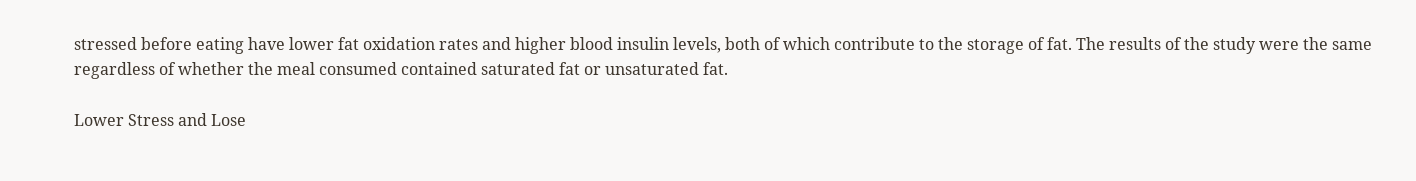stressed before eating have lower fat oxidation rates and higher blood insulin levels, both of which contribute to the storage of fat. The results of the study were the same regardless of whether the meal consumed contained saturated fat or unsaturated fat.

Lower Stress and Lose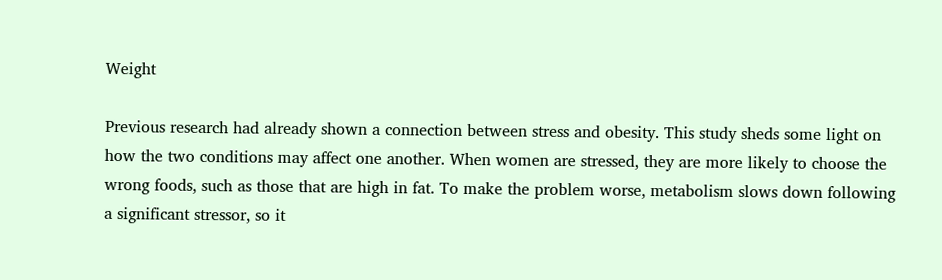Weight

Previous research had already shown a connection between stress and obesity. This study sheds some light on how the two conditions may affect one another. When women are stressed, they are more likely to choose the wrong foods, such as those that are high in fat. To make the problem worse, metabolism slows down following a significant stressor, so it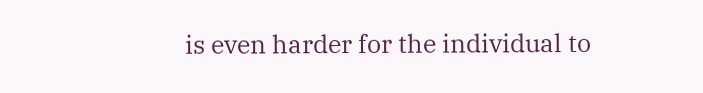is even harder for the individual to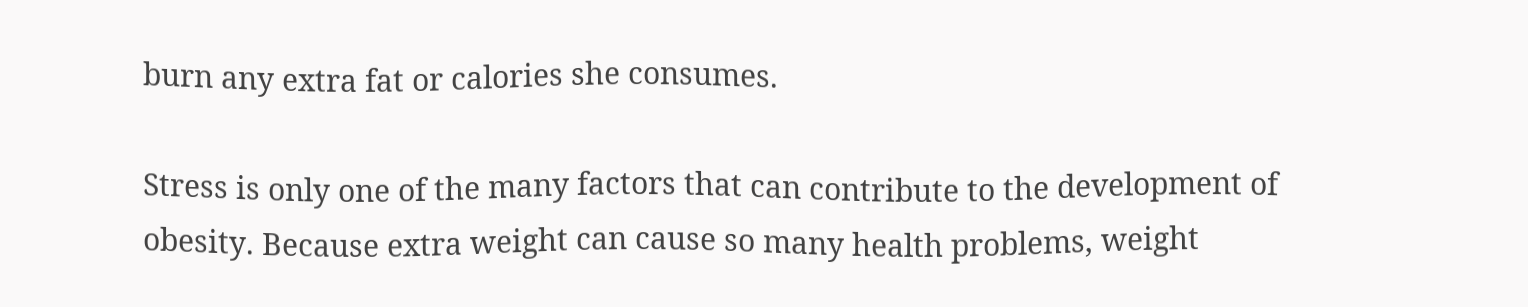burn any extra fat or calories she consumes.

Stress is only one of the many factors that can contribute to the development of obesity. Because extra weight can cause so many health problems, weight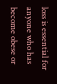loss is essential for anyone who has become obese or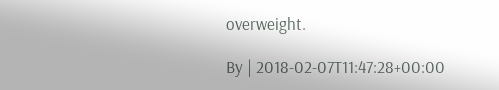overweight.

By | 2018-02-07T11:47:28+00:00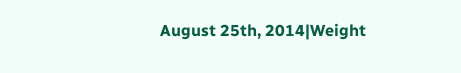August 25th, 2014|Weight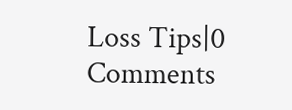Loss Tips|0 Comments